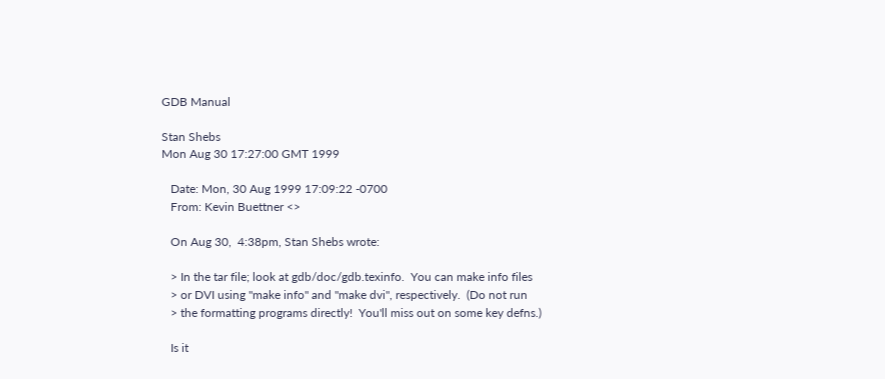GDB Manual

Stan Shebs
Mon Aug 30 17:27:00 GMT 1999

   Date: Mon, 30 Aug 1999 17:09:22 -0700
   From: Kevin Buettner <>

   On Aug 30,  4:38pm, Stan Shebs wrote:

   > In the tar file; look at gdb/doc/gdb.texinfo.  You can make info files
   > or DVI using "make info" and "make dvi", respectively.  (Do not run
   > the formatting programs directly!  You'll miss out on some key defns.)

   Is it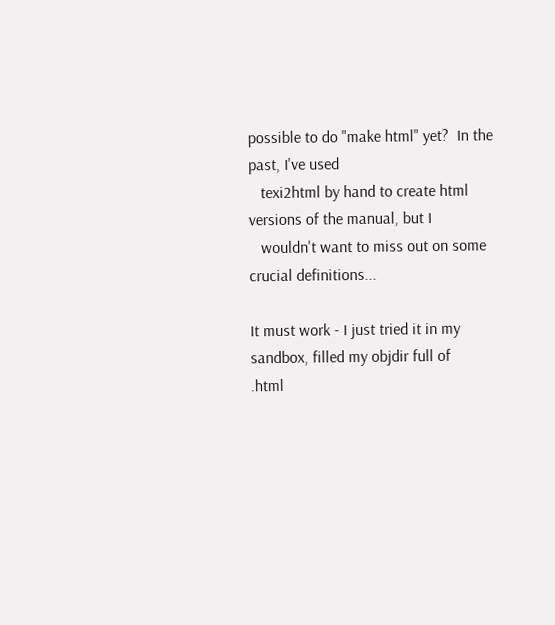possible to do "make html" yet?  In the past, I've used
   texi2html by hand to create html versions of the manual, but I
   wouldn't want to miss out on some crucial definitions...

It must work - I just tried it in my sandbox, filled my objdir full of
.html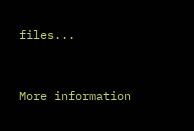files...


More information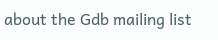about the Gdb mailing list